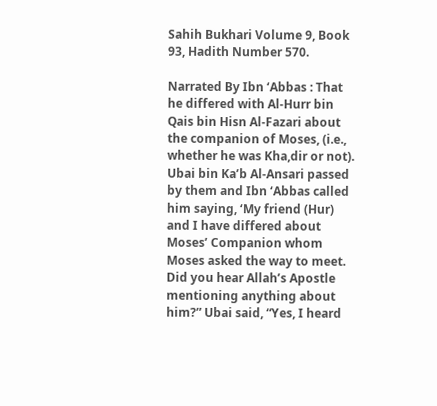Sahih Bukhari Volume 9, Book 93, Hadith Number 570.

Narrated By Ibn ‘Abbas : That he differed with Al-Hurr bin Qais bin Hisn Al-Fazari about the companion of Moses, (i.e., whether he was Kha,dir or not). Ubai bin Ka’b Al-Ansari passed by them and Ibn ‘Abbas called him saying, ‘My friend (Hur) and I have differed about Moses’ Companion whom Moses asked the way to meet. Did you hear Allah’s Apostle mentioning anything about him?” Ubai said, “Yes, I heard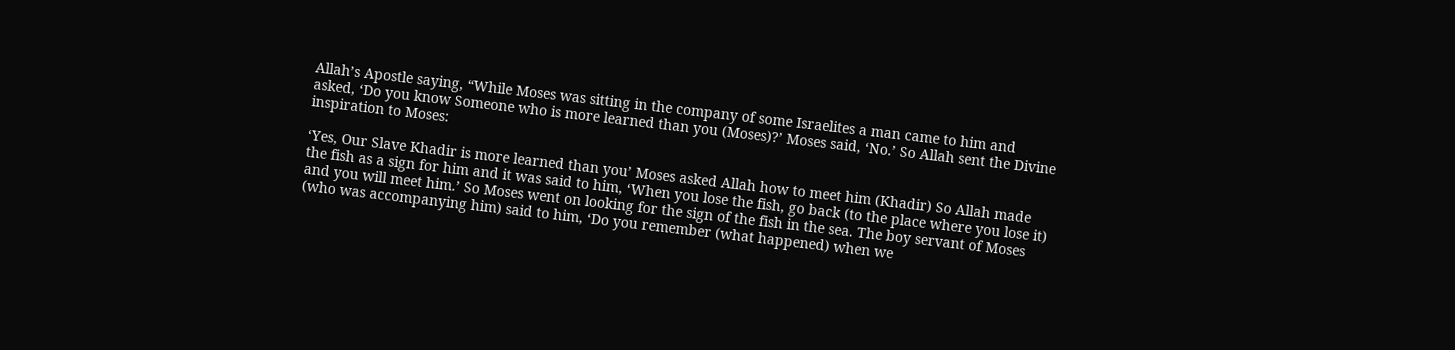Allah’s Apostle saying, “While Moses was sitting in the company of some Israelites a man came to him and asked, ‘Do you know Someone who is more learned than you (Moses)?’ Moses said, ‘No.’ So Allah sent the Divine inspiration to Moses:

‘Yes, Our Slave Khadir is more learned than you’ Moses asked Allah how to meet him (Khadir) So Allah made the fish as a sign for him and it was said to him, ‘When you lose the fish, go back (to the place where you lose it) and you will meet him.’ So Moses went on looking for the sign of the fish in the sea. The boy servant of Moses (who was accompanying him) said to him, ‘Do you remember (what happened) when we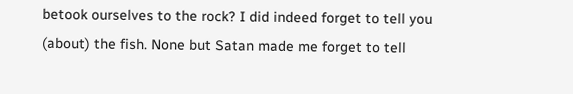betook ourselves to the rock? I did indeed forget to tell you (about) the fish. None but Satan made me forget to tell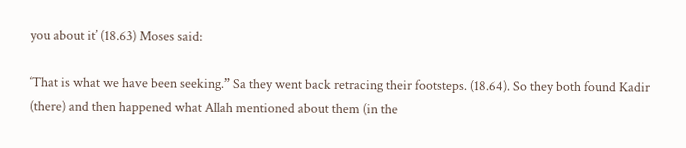you about it’ (18.63) Moses said:

‘That is what we have been seeking.” Sa they went back retracing their footsteps. (18.64). So they both found Kadir (there) and then happened what Allah mentioned about them (in the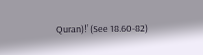Quran)!’ (See 18.60-82)